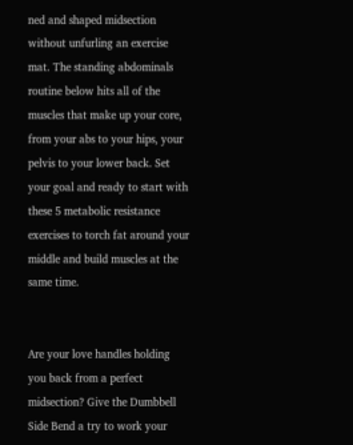ned and shaped midsection without unfurling an exercise mat. The standing abdominals routine below hits all of the muscles that make up your core, from your abs to your hips, your pelvis to your lower back. Set your goal and ready to start with these 5 metabolic resistance exercises to torch fat around your middle and build muscles at the same time.


Are your love handles holding you back from a perfect midsection? Give the Dumbbell Side Bend a try to work your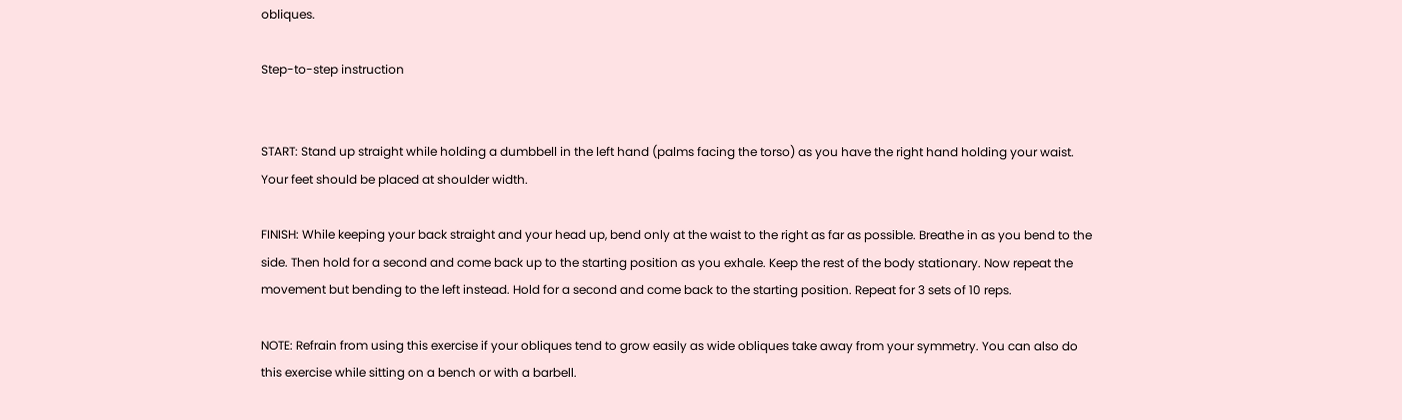obliques.

Step-to-step instruction


START: Stand up straight while holding a dumbbell in the left hand (palms facing the torso) as you have the right hand holding your waist. Your feet should be placed at shoulder width.

FINISH: While keeping your back straight and your head up, bend only at the waist to the right as far as possible. Breathe in as you bend to the side. Then hold for a second and come back up to the starting position as you exhale. Keep the rest of the body stationary. Now repeat the movement but bending to the left instead. Hold for a second and come back to the starting position. Repeat for 3 sets of 10 reps.

NOTE: Refrain from using this exercise if your obliques tend to grow easily as wide obliques take away from your symmetry. You can also do this exercise while sitting on a bench or with a barbell.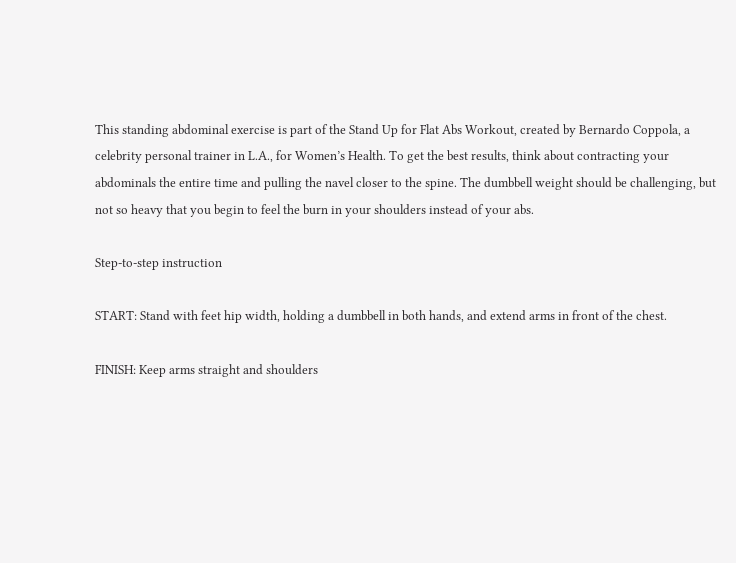This standing abdominal exercise is part of the Stand Up for Flat Abs Workout, created by Bernardo Coppola, a celebrity personal trainer in L.A., for Women’s Health. To get the best results, think about contracting your abdominals the entire time and pulling the navel closer to the spine. The dumbbell weight should be challenging, but not so heavy that you begin to feel the burn in your shoulders instead of your abs.

Step-to-step instruction

START: Stand with feet hip width, holding a dumbbell in both hands, and extend arms in front of the chest.

FINISH: Keep arms straight and shoulders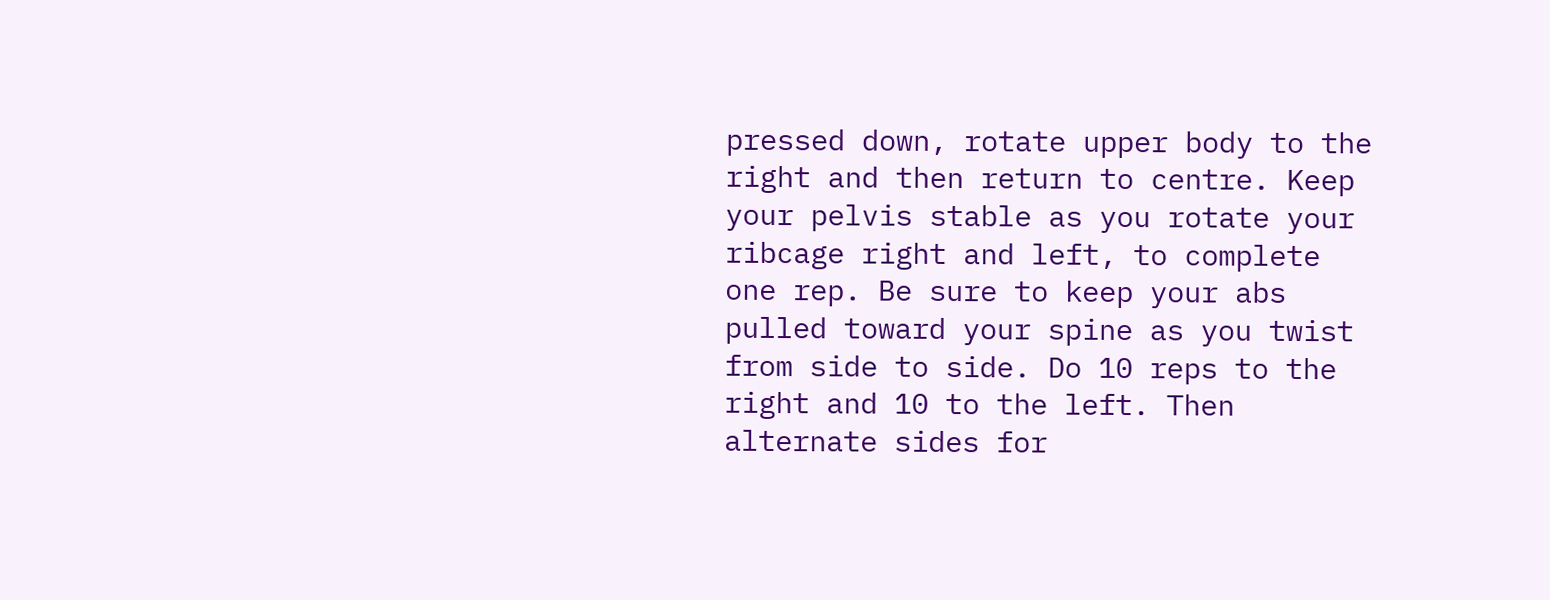pressed down, rotate upper body to the right and then return to centre. Keep your pelvis stable as you rotate your ribcage right and left, to complete one rep. Be sure to keep your abs pulled toward your spine as you twist from side to side. Do 10 reps to the right and 10 to the left. Then alternate sides for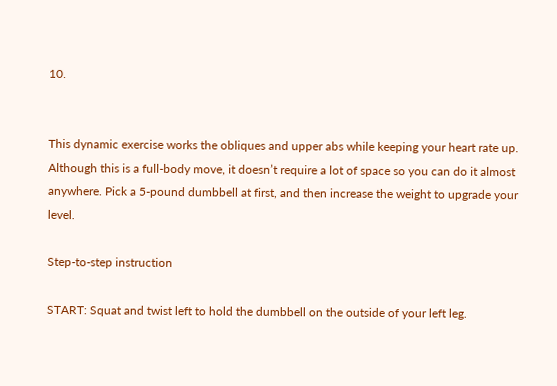10.


This dynamic exercise works the obliques and upper abs while keeping your heart rate up. Although this is a full-body move, it doesn’t require a lot of space so you can do it almost anywhere. Pick a 5-pound dumbbell at first, and then increase the weight to upgrade your level.

Step-to-step instruction

START: Squat and twist left to hold the dumbbell on the outside of your left leg.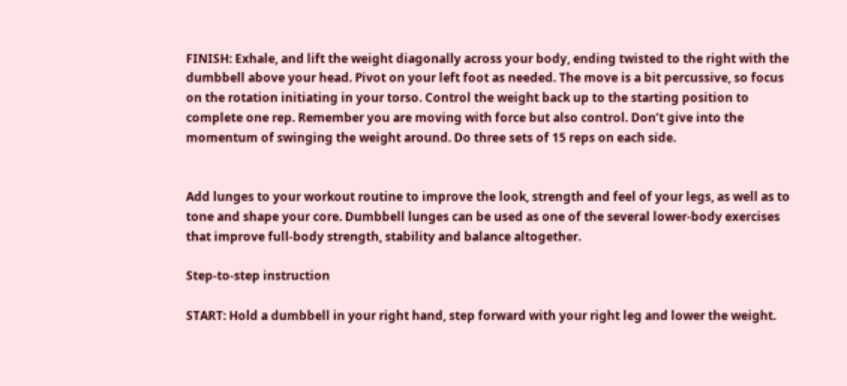FINISH: Exhale, and lift the weight diagonally across your body, ending twisted to the right with the dumbbell above your head. Pivot on your left foot as needed. The move is a bit percussive, so focus on the rotation initiating in your torso. Control the weight back up to the starting position to complete one rep. Remember you are moving with force but also control. Don’t give into the momentum of swinging the weight around. Do three sets of 15 reps on each side.


Add lunges to your workout routine to improve the look, strength and feel of your legs, as well as to tone and shape your core. Dumbbell lunges can be used as one of the several lower-body exercises that improve full-body strength, stability and balance altogether.

Step-to-step instruction

START: Hold a dumbbell in your right hand, step forward with your right leg and lower the weight.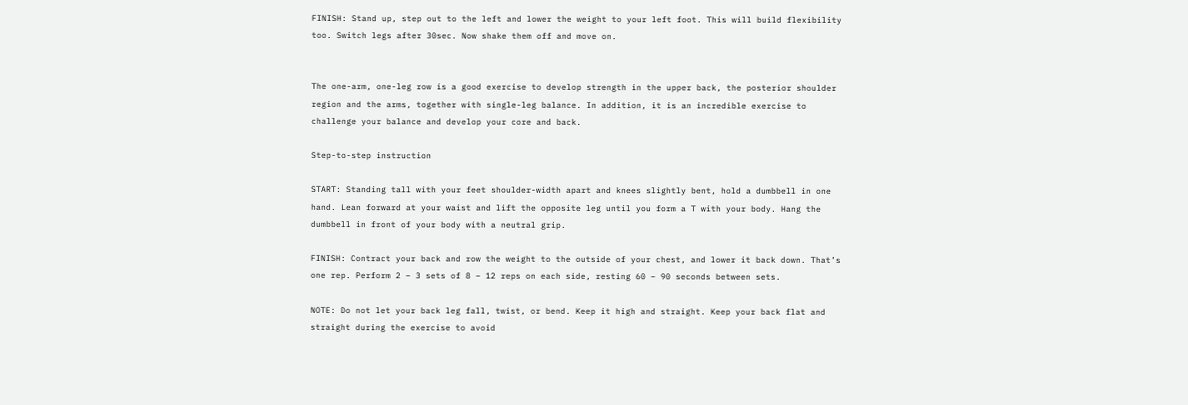FINISH: Stand up, step out to the left and lower the weight to your left foot. This will build flexibility too. Switch legs after 30sec. Now shake them off and move on.


The one-arm, one-leg row is a good exercise to develop strength in the upper back, the posterior shoulder region and the arms, together with single-leg balance. In addition, it is an incredible exercise to challenge your balance and develop your core and back.

Step-to-step instruction

START: Standing tall with your feet shoulder-width apart and knees slightly bent, hold a dumbbell in one hand. Lean forward at your waist and lift the opposite leg until you form a T with your body. Hang the dumbbell in front of your body with a neutral grip.

FINISH: Contract your back and row the weight to the outside of your chest, and lower it back down. That’s one rep. Perform 2 – 3 sets of 8 – 12 reps on each side, resting 60 – 90 seconds between sets.

NOTE: Do not let your back leg fall, twist, or bend. Keep it high and straight. Keep your back flat and straight during the exercise to avoid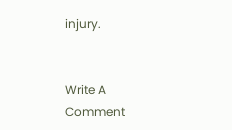injury.


Write A Comment